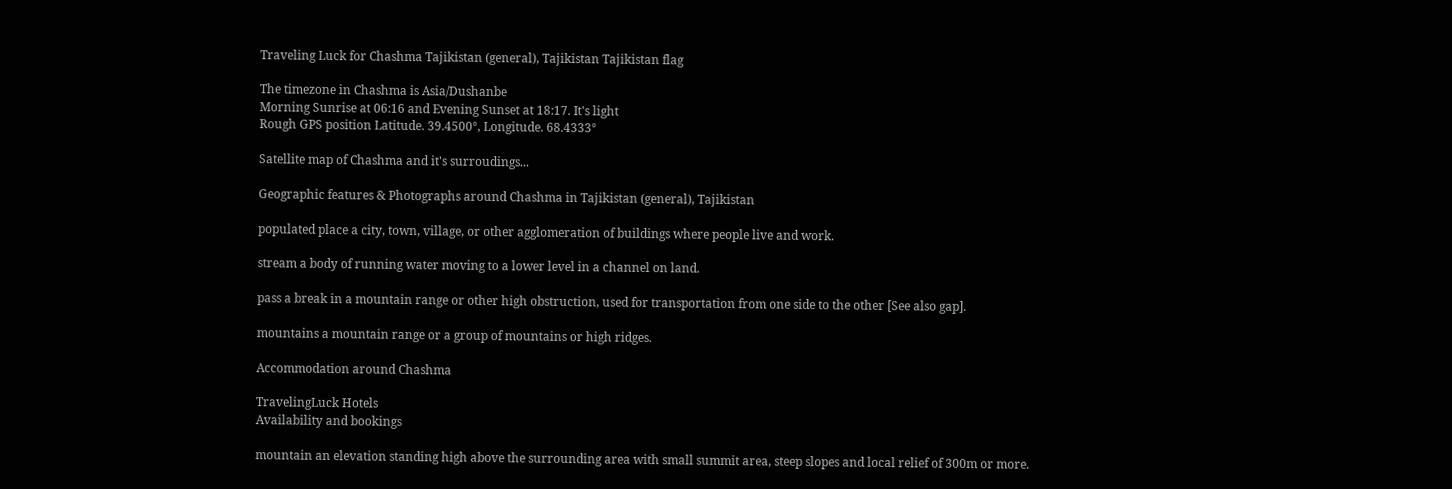Traveling Luck for Chashma Tajikistan (general), Tajikistan Tajikistan flag

The timezone in Chashma is Asia/Dushanbe
Morning Sunrise at 06:16 and Evening Sunset at 18:17. It's light
Rough GPS position Latitude. 39.4500°, Longitude. 68.4333°

Satellite map of Chashma and it's surroudings...

Geographic features & Photographs around Chashma in Tajikistan (general), Tajikistan

populated place a city, town, village, or other agglomeration of buildings where people live and work.

stream a body of running water moving to a lower level in a channel on land.

pass a break in a mountain range or other high obstruction, used for transportation from one side to the other [See also gap].

mountains a mountain range or a group of mountains or high ridges.

Accommodation around Chashma

TravelingLuck Hotels
Availability and bookings

mountain an elevation standing high above the surrounding area with small summit area, steep slopes and local relief of 300m or more.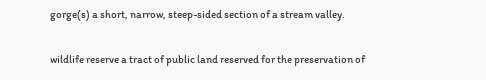gorge(s) a short, narrow, steep-sided section of a stream valley.

wildlife reserve a tract of public land reserved for the preservation of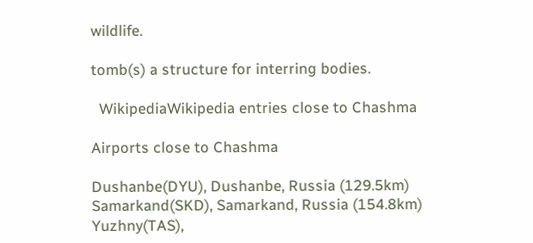wildlife.

tomb(s) a structure for interring bodies.

  WikipediaWikipedia entries close to Chashma

Airports close to Chashma

Dushanbe(DYU), Dushanbe, Russia (129.5km)
Samarkand(SKD), Samarkand, Russia (154.8km)
Yuzhny(TAS),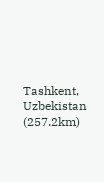Tashkent, Uzbekistan (257.2km)